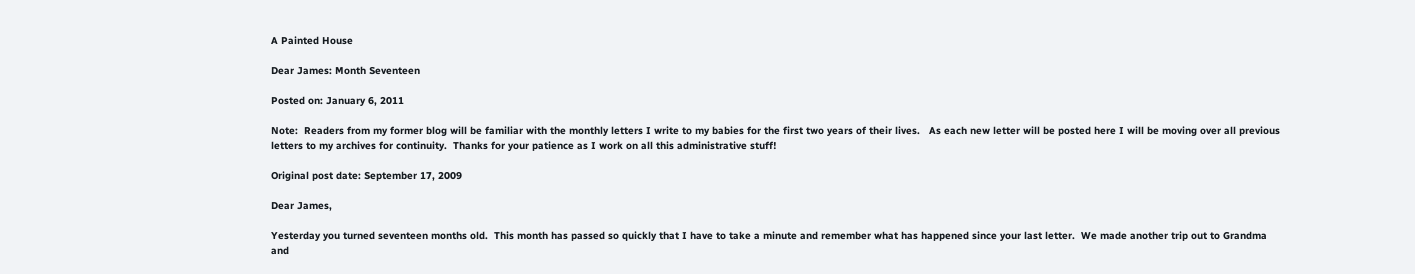A Painted House

Dear James: Month Seventeen

Posted on: January 6, 2011

Note:  Readers from my former blog will be familiar with the monthly letters I write to my babies for the first two years of their lives.   As each new letter will be posted here I will be moving over all previous letters to my archives for continuity.  Thanks for your patience as I work on all this administrative stuff!

Original post date: September 17, 2009

Dear James,

Yesterday you turned seventeen months old.  This month has passed so quickly that I have to take a minute and remember what has happened since your last letter.  We made another trip out to Grandma and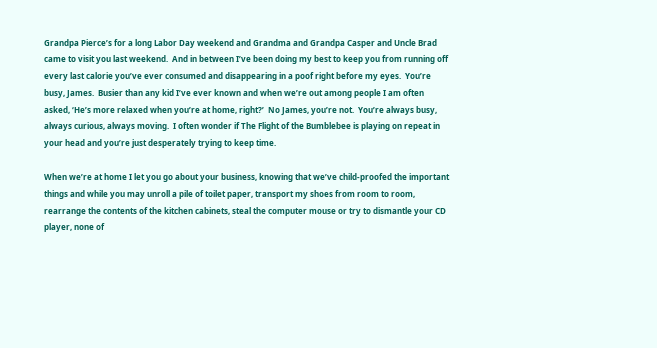Grandpa Pierce’s for a long Labor Day weekend and Grandma and Grandpa Casper and Uncle Brad came to visit you last weekend.  And in between I’ve been doing my best to keep you from running off every last calorie you’ve ever consumed and disappearing in a poof right before my eyes.  You’re busy, James.  Busier than any kid I’ve ever known and when we’re out among people I am often asked, ‘He’s more relaxed when you’re at home, right?’  No James, you’re not.  You’re always busy, always curious, always moving.  I often wonder if The Flight of the Bumblebee is playing on repeat in your head and you’re just desperately trying to keep time.

When we’re at home I let you go about your business, knowing that we’ve child-proofed the important things and while you may unroll a pile of toilet paper, transport my shoes from room to room, rearrange the contents of the kitchen cabinets, steal the computer mouse or try to dismantle your CD player, none of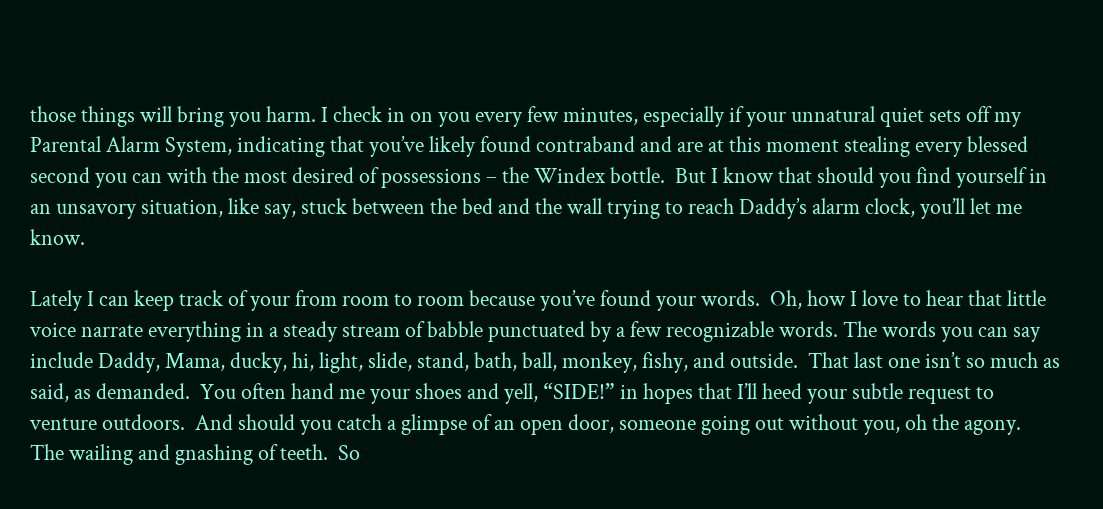those things will bring you harm. I check in on you every few minutes, especially if your unnatural quiet sets off my Parental Alarm System, indicating that you’ve likely found contraband and are at this moment stealing every blessed second you can with the most desired of possessions – the Windex bottle.  But I know that should you find yourself in an unsavory situation, like say, stuck between the bed and the wall trying to reach Daddy’s alarm clock, you’ll let me know.

Lately I can keep track of your from room to room because you’ve found your words.  Oh, how I love to hear that little voice narrate everything in a steady stream of babble punctuated by a few recognizable words. The words you can say include Daddy, Mama, ducky, hi, light, slide, stand, bath, ball, monkey, fishy, and outside.  That last one isn’t so much as said, as demanded.  You often hand me your shoes and yell, “SIDE!” in hopes that I’ll heed your subtle request to venture outdoors.  And should you catch a glimpse of an open door, someone going out without you, oh the agony.  The wailing and gnashing of teeth.  So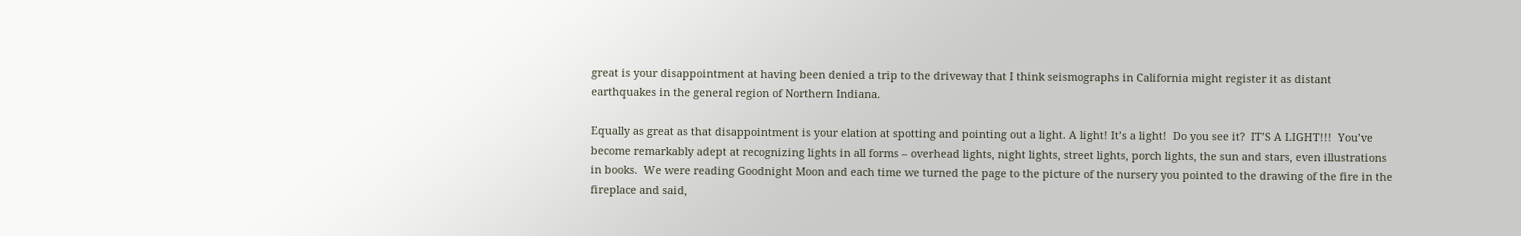great is your disappointment at having been denied a trip to the driveway that I think seismographs in California might register it as distant earthquakes in the general region of Northern Indiana.

Equally as great as that disappointment is your elation at spotting and pointing out a light. A light! It’s a light!  Do you see it?  IT’S A LIGHT!!!  You’ve become remarkably adept at recognizing lights in all forms – overhead lights, night lights, street lights, porch lights, the sun and stars, even illustrations in books.  We were reading Goodnight Moon and each time we turned the page to the picture of the nursery you pointed to the drawing of the fire in the fireplace and said,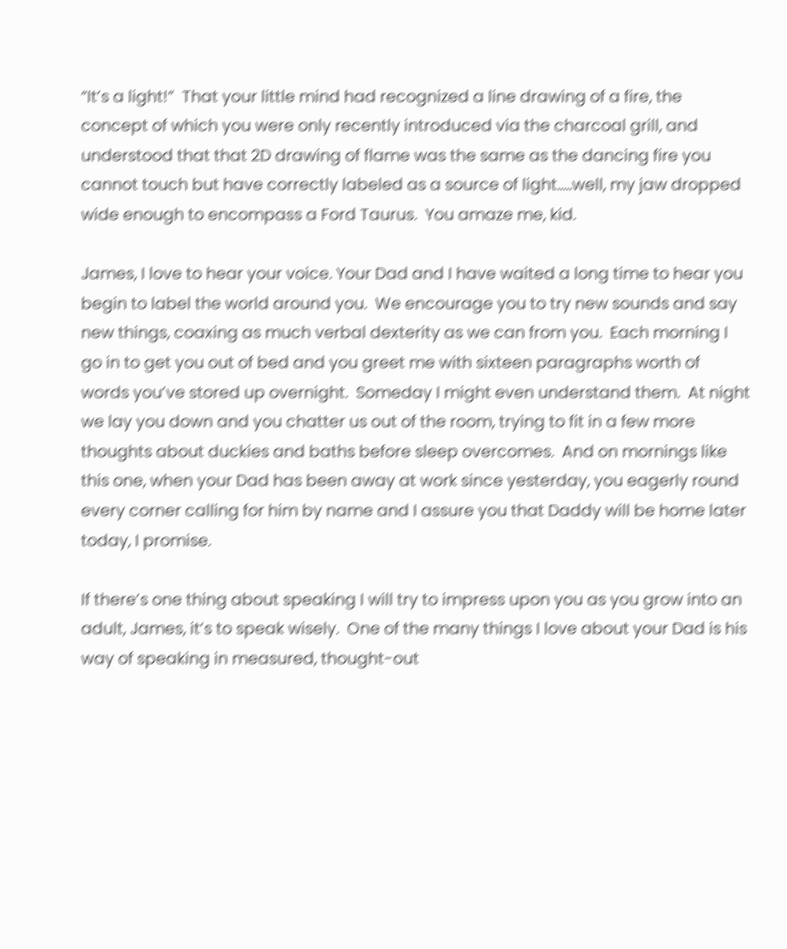“It’s a light!”  That your little mind had recognized a line drawing of a fire, the concept of which you were only recently introduced via the charcoal grill, and understood that that 2D drawing of flame was the same as the dancing fire you cannot touch but have correctly labeled as a source of light…..well, my jaw dropped wide enough to encompass a Ford Taurus.  You amaze me, kid.

James, I love to hear your voice. Your Dad and I have waited a long time to hear you begin to label the world around you.  We encourage you to try new sounds and say new things, coaxing as much verbal dexterity as we can from you.  Each morning I go in to get you out of bed and you greet me with sixteen paragraphs worth of words you’ve stored up overnight.  Someday I might even understand them.  At night we lay you down and you chatter us out of the room, trying to fit in a few more thoughts about duckies and baths before sleep overcomes.  And on mornings like this one, when your Dad has been away at work since yesterday, you eagerly round every corner calling for him by name and I assure you that Daddy will be home later today, I promise.

If there’s one thing about speaking I will try to impress upon you as you grow into an adult, James, it’s to speak wisely.  One of the many things I love about your Dad is his way of speaking in measured, thought-out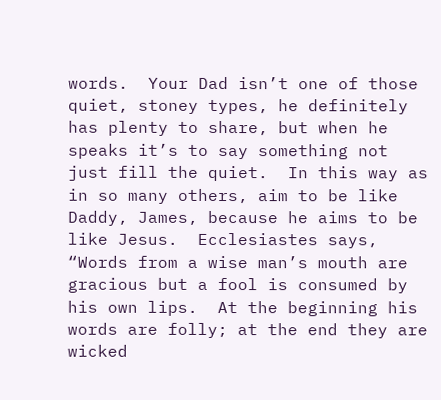words.  Your Dad isn’t one of those quiet, stoney types, he definitely has plenty to share, but when he speaks it’s to say something not just fill the quiet.  In this way as in so many others, aim to be like Daddy, James, because he aims to be like Jesus.  Ecclesiastes says, “Words from a wise man’s mouth are gracious but a fool is consumed by his own lips.  At the beginning his words are folly; at the end they are wicked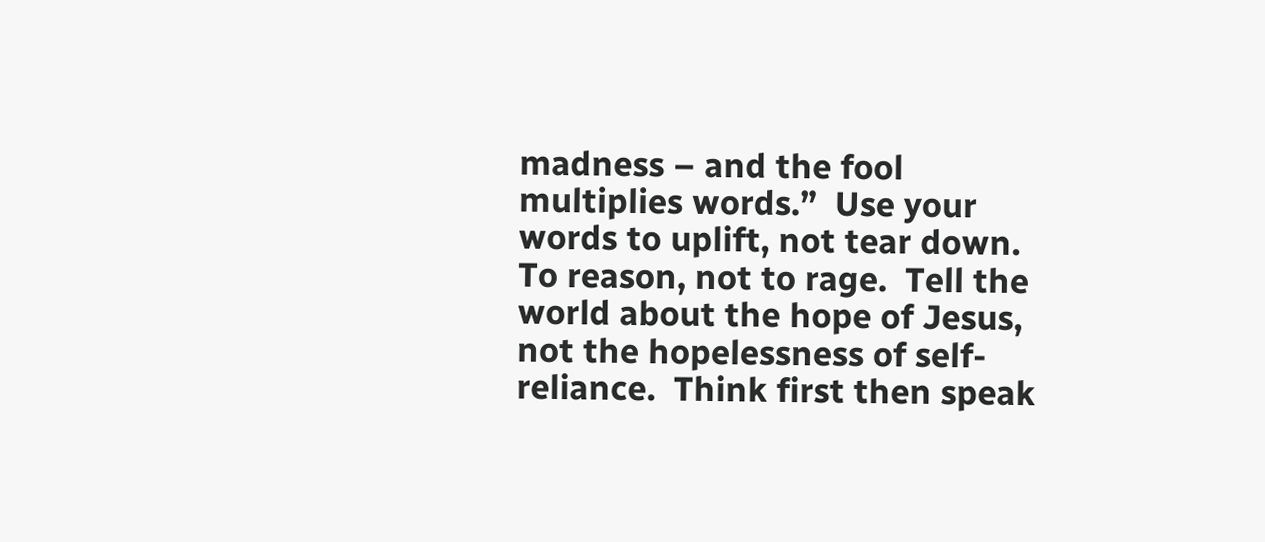madness – and the fool multiplies words.”  Use your words to uplift, not tear down.  To reason, not to rage.  Tell the world about the hope of Jesus, not the hopelessness of self-reliance.  Think first then speak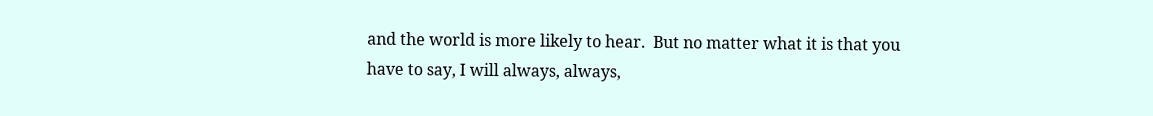and the world is more likely to hear.  But no matter what it is that you have to say, I will always, always,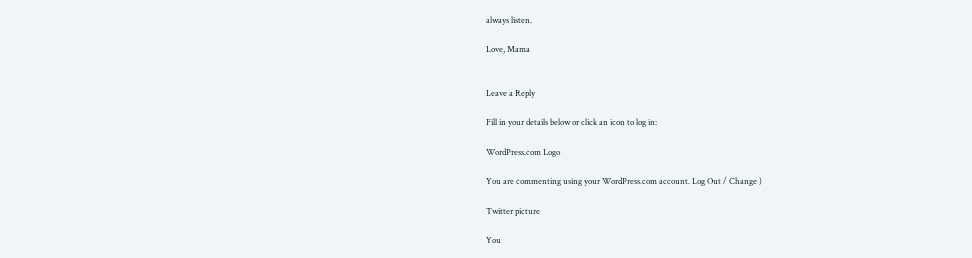always listen.

Love, Mama


Leave a Reply

Fill in your details below or click an icon to log in:

WordPress.com Logo

You are commenting using your WordPress.com account. Log Out / Change )

Twitter picture

You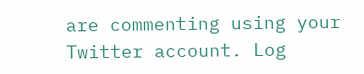are commenting using your Twitter account. Log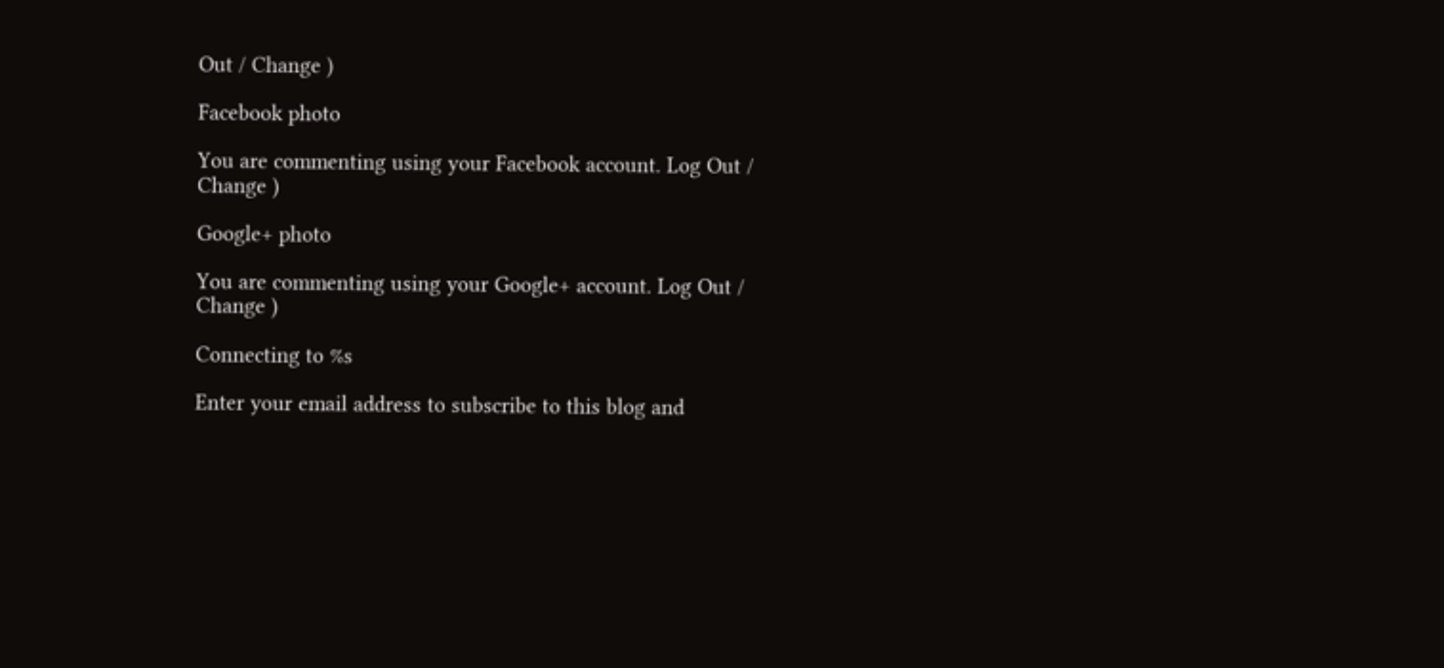Out / Change )

Facebook photo

You are commenting using your Facebook account. Log Out / Change )

Google+ photo

You are commenting using your Google+ account. Log Out / Change )

Connecting to %s

Enter your email address to subscribe to this blog and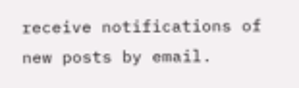receive notifications of new posts by email.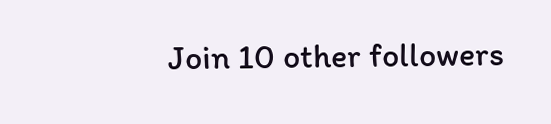Join 10 other followers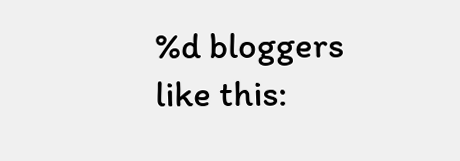%d bloggers like this: